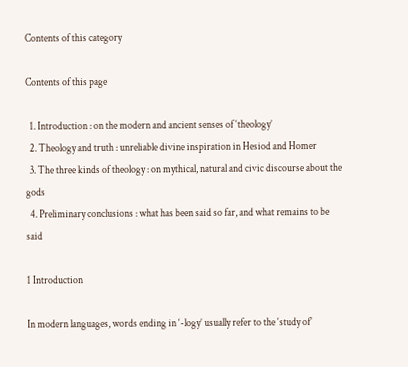Contents of this category

Contents of this page

  1. Introduction : on the modern and ancient senses of ‘theology’
  2. Theology and truth : unreliable divine inspiration in Hesiod and Homer
  3. The three kinds of theology : on mythical, natural and civic discourse about the gods
  4. Preliminary conclusions : what has been said so far, and what remains to be said

1 Introduction

In modern languages, words ending in ‘-logy’ usually refer to the ‘study of’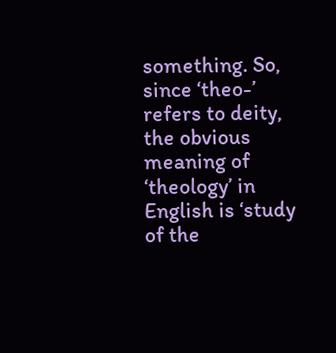something. So, since ‘theo-’ refers to deity, the obvious meaning of ‘theology’ in English is ‘study of the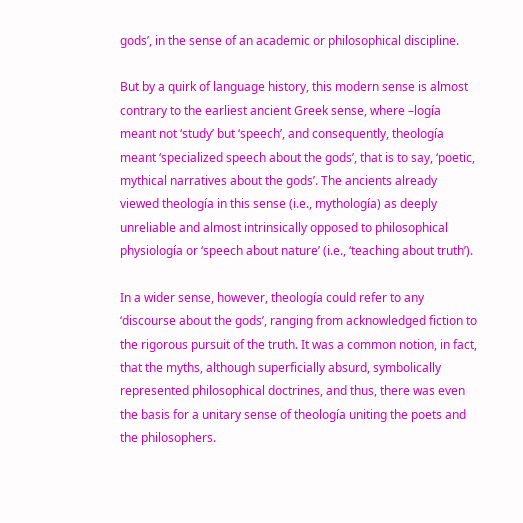gods’, in the sense of an academic or philosophical discipline.

But by a quirk of language history, this modern sense is almost contrary to the earliest ancient Greek sense, where –logía meant not ‘study’ but ‘speech’, and consequently, theología meant ‘specialized speech about the gods’, that is to say, ‘poetic, mythical narratives about the gods’. The ancients already viewed theología in this sense (i.e., mythología) as deeply unreliable and almost intrinsically opposed to philosophical physiología or ‘speech about nature’ (i.e., ‘teaching about truth’).

In a wider sense, however, theología could refer to any ‘discourse about the gods’, ranging from acknowledged fiction to the rigorous pursuit of the truth. It was a common notion, in fact, that the myths, although superficially absurd, symbolically represented philosophical doctrines, and thus, there was even the basis for a unitary sense of theología uniting the poets and the philosophers.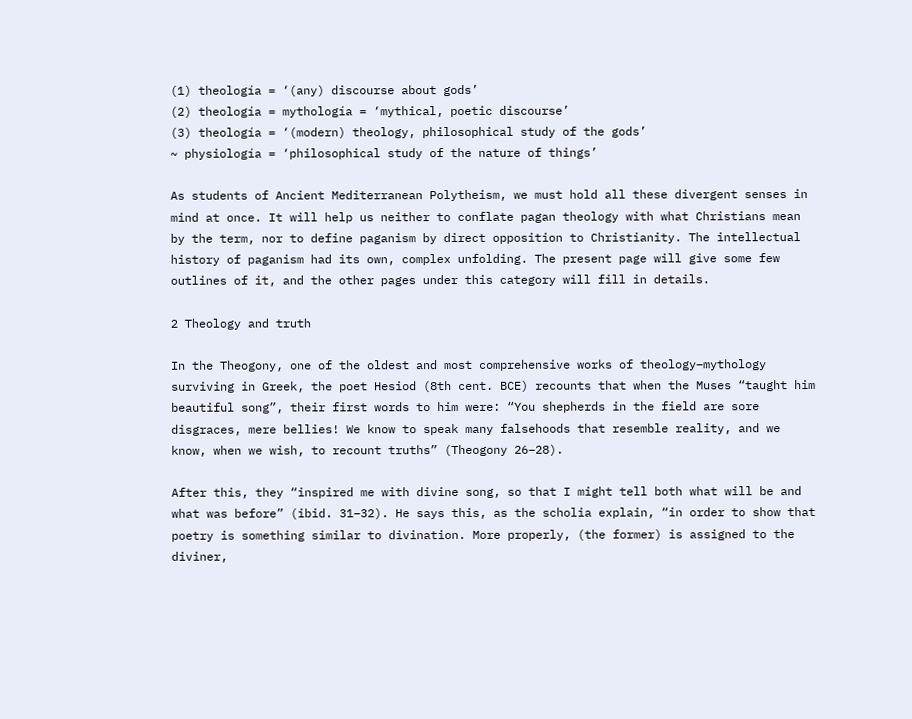(1) theología = ‘(any) discourse about gods’
(2) theología = mythología = ‘mythical, poetic discourse’
(3) theología = ‘(modern) theology, philosophical study of the gods’
~ physiología = ‘philosophical study of the nature of things’

As students of Ancient Mediterranean Polytheism, we must hold all these divergent senses in mind at once. It will help us neither to conflate pagan theology with what Christians mean by the term, nor to define paganism by direct opposition to Christianity. The intellectual history of paganism had its own, complex unfolding. The present page will give some few outlines of it, and the other pages under this category will fill in details.

2 Theology and truth

In the Theogony, one of the oldest and most comprehensive works of theology–mythology surviving in Greek, the poet Hesiod (8th cent. BCE) recounts that when the Muses “taught him beautiful song”, their first words to him were: “You shepherds in the field are sore disgraces, mere bellies! We know to speak many falsehoods that resemble reality, and we know, when we wish, to recount truths” (Theogony 26–28).

After this, they “inspired me with divine song, so that I might tell both what will be and what was before” (ibid. 31–32). He says this, as the scholia explain, “in order to show that poetry is something similar to divination. More properly, (the former) is assigned to the diviner,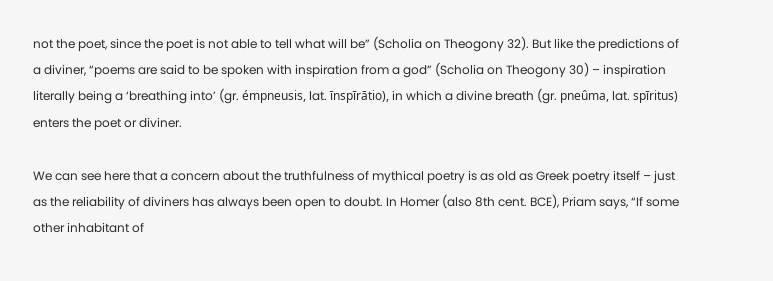not the poet, since the poet is not able to tell what will be” (Scholia on Theogony 32). But like the predictions of a diviner, “poems are said to be spoken with inspiration from a god” (Scholia on Theogony 30) – inspiration literally being a ‘breathing into’ (gr. émpneusis, lat. īnspīrātio), in which a divine breath (gr. pneûma, lat. spīritus) enters the poet or diviner.

We can see here that a concern about the truthfulness of mythical poetry is as old as Greek poetry itself – just as the reliability of diviners has always been open to doubt. In Homer (also 8th cent. BCE), Priam says, “If some other inhabitant of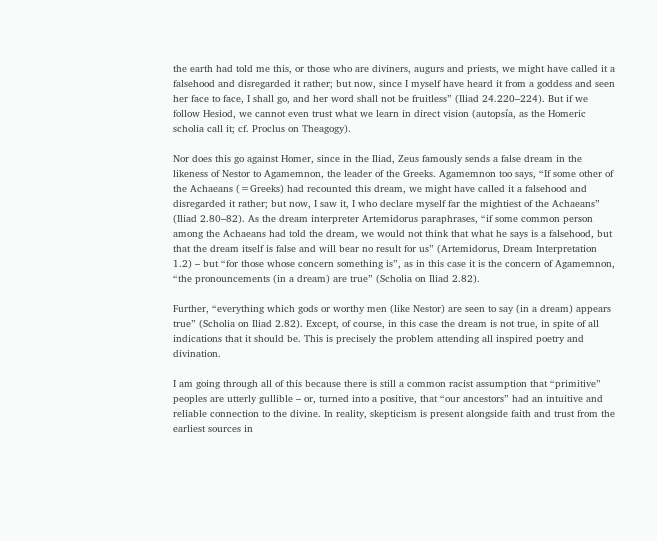the earth had told me this, or those who are diviners, augurs and priests, we might have called it a falsehood and disregarded it rather; but now, since I myself have heard it from a goddess and seen her face to face, I shall go, and her word shall not be fruitless” (Iliad 24.220–224). But if we follow Hesiod, we cannot even trust what we learn in direct vision (autopsía, as the Homeric scholia call it; cf. Proclus on Theagogy).

Nor does this go against Homer, since in the Iliad, Zeus famously sends a false dream in the likeness of Nestor to Agamemnon, the leader of the Greeks. Agamemnon too says, “If some other of the Achaeans (=Greeks) had recounted this dream, we might have called it a falsehood and disregarded it rather; but now, I saw it, I who declare myself far the mightiest of the Achaeans” (Iliad 2.80–82). As the dream interpreter Artemidorus paraphrases, “if some common person among the Achaeans had told the dream, we would not think that what he says is a falsehood, but that the dream itself is false and will bear no result for us” (Artemidorus, Dream Interpretation 1.2) – but “for those whose concern something is”, as in this case it is the concern of Agamemnon, “the pronouncements (in a dream) are true” (Scholia on Iliad 2.82).

Further, “everything which gods or worthy men (like Nestor) are seen to say (in a dream) appears true” (Scholia on Iliad 2.82). Except, of course, in this case the dream is not true, in spite of all indications that it should be. This is precisely the problem attending all inspired poetry and divination.

I am going through all of this because there is still a common racist assumption that “primitive” peoples are utterly gullible – or, turned into a positive, that “our ancestors” had an intuitive and reliable connection to the divine. In reality, skepticism is present alongside faith and trust from the earliest sources in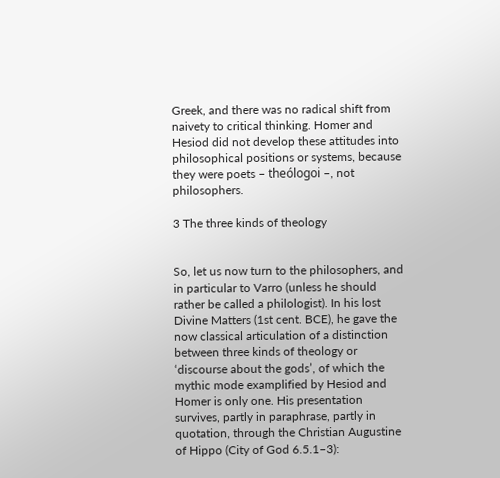Greek, and there was no radical shift from naivety to critical thinking. Homer and Hesiod did not develop these attitudes into philosophical positions or systems, because they were poets – theólogoi –, not philosophers.

3 The three kinds of theology


So, let us now turn to the philosophers, and in particular to Varro (unless he should rather be called a philologist). In his lost Divine Matters (1st cent. BCE), he gave the now classical articulation of a distinction between three kinds of theology or ‘discourse about the gods’, of which the mythic mode examplified by Hesiod and Homer is only one. His presentation survives, partly in paraphrase, partly in quotation, through the Christian Augustine of Hippo (City of God 6.5.1–3):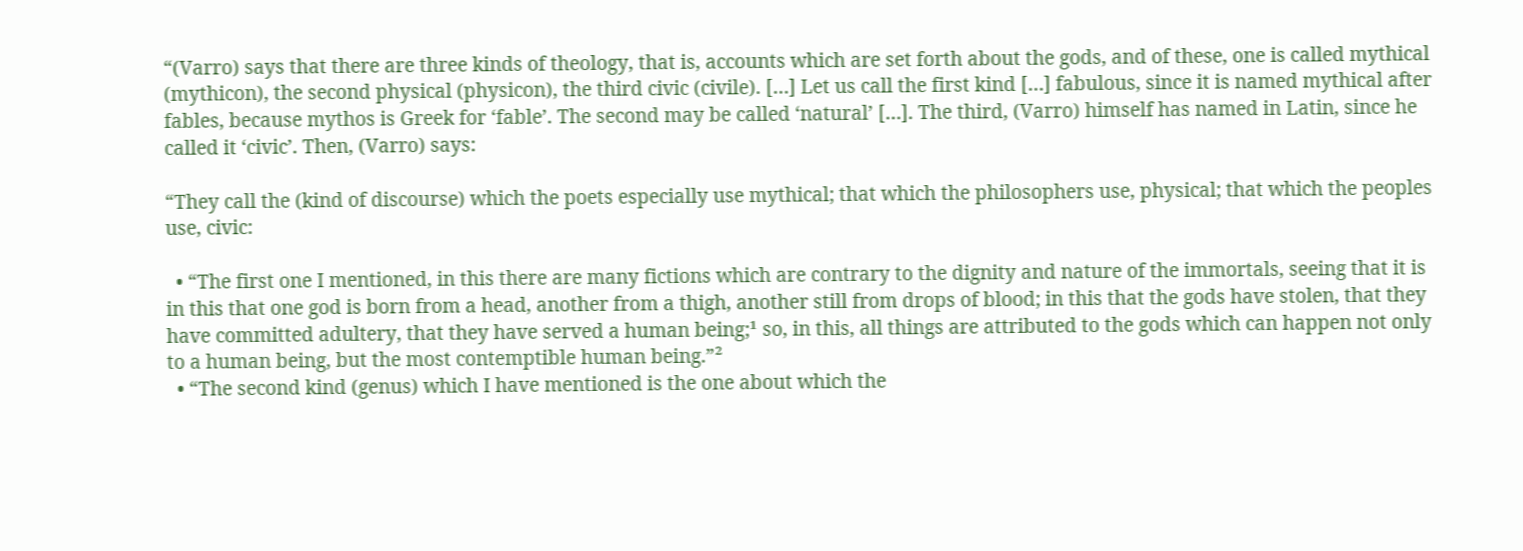“(Varro) says that there are three kinds of theology, that is, accounts which are set forth about the gods, and of these, one is called mythical (mythicon), the second physical (physicon), the third civic (civile). […] Let us call the first kind […] fabulous, since it is named mythical after fables, because mythos is Greek for ‘fable’. The second may be called ‘natural’ […]. The third, (Varro) himself has named in Latin, since he called it ‘civic’. Then, (Varro) says:

“They call the (kind of discourse) which the poets especially use mythical; that which the philosophers use, physical; that which the peoples use, civic:

  • “The first one I mentioned, in this there are many fictions which are contrary to the dignity and nature of the immortals, seeing that it is in this that one god is born from a head, another from a thigh, another still from drops of blood; in this that the gods have stolen, that they have committed adultery, that they have served a human being;¹ so, in this, all things are attributed to the gods which can happen not only to a human being, but the most contemptible human being.”²
  • “The second kind (genus) which I have mentioned is the one about which the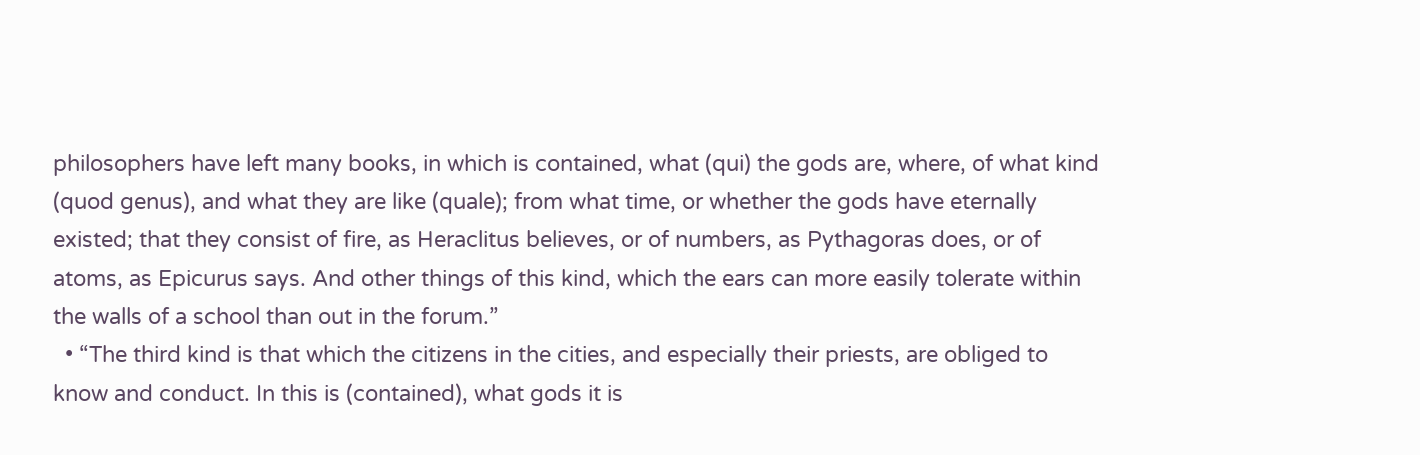philosophers have left many books, in which is contained, what (qui) the gods are, where, of what kind (quod genus), and what they are like (quale); from what time, or whether the gods have eternally existed; that they consist of fire, as Heraclitus believes, or of numbers, as Pythagoras does, or of atoms, as Epicurus says. And other things of this kind, which the ears can more easily tolerate within the walls of a school than out in the forum.”
  • “The third kind is that which the citizens in the cities, and especially their priests, are obliged to know and conduct. In this is (contained), what gods it is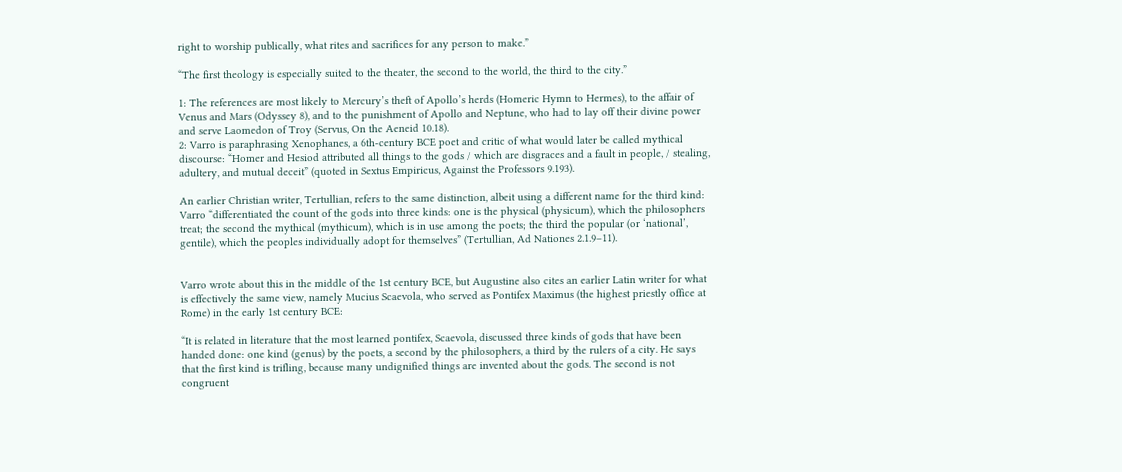right to worship publically, what rites and sacrifices for any person to make.”

“The first theology is especially suited to the theater, the second to the world, the third to the city.”

1: The references are most likely to Mercury’s theft of Apollo’s herds (Homeric Hymn to Hermes), to the affair of Venus and Mars (Odyssey 8), and to the punishment of Apollo and Neptune, who had to lay off their divine power and serve Laomedon of Troy (Servus, On the Aeneid 10.18).
2: Varro is paraphrasing Xenophanes, a 6th-century BCE poet and critic of what would later be called mythical discourse: “Homer and Hesiod attributed all things to the gods / which are disgraces and a fault in people, / stealing, adultery, and mutual deceit” (quoted in Sextus Empiricus, Against the Professors 9.193).

An earlier Christian writer, Tertullian, refers to the same distinction, albeit using a different name for the third kind: Varro “differentiated the count of the gods into three kinds: one is the physical (physicum), which the philosophers treat; the second the mythical (mythicum), which is in use among the poets; the third the popular (or ‘national’, gentile), which the peoples individually adopt for themselves” (Tertullian, Ad Nationes 2.1.9–11).


Varro wrote about this in the middle of the 1st century BCE, but Augustine also cites an earlier Latin writer for what is effectively the same view, namely Mucius Scaevola, who served as Pontifex Maximus (the highest priestly office at Rome) in the early 1st century BCE:

“It is related in literature that the most learned pontifex, Scaevola, discussed three kinds of gods that have been handed done: one kind (genus) by the poets, a second by the philosophers, a third by the rulers of a city. He says that the first kind is trifling, because many undignified things are invented about the gods. The second is not congruent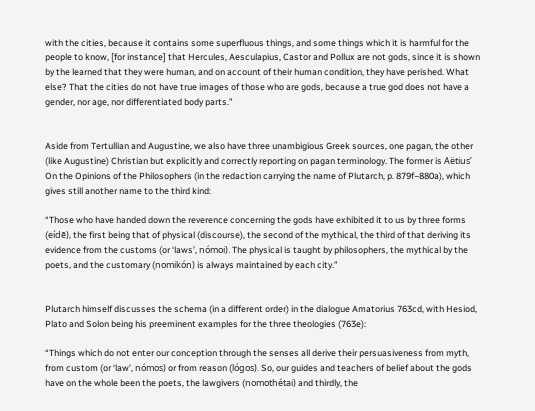with the cities, because it contains some superfluous things, and some things which it is harmful for the people to know, [for instance] that Hercules, Aesculapius, Castor and Pollux are not gods, since it is shown by the learned that they were human, and on account of their human condition, they have perished. What else? That the cities do not have true images of those who are gods, because a true god does not have a gender, nor age, nor differentiated body parts.”


Aside from Tertullian and Augustine, we also have three unambigious Greek sources, one pagan, the other (like Augustine) Christian but explicitly and correctly reporting on pagan terminology. The former is Aëtius’ On the Opinions of the Philosophers (in the redaction carrying the name of Plutarch, p. 879f–880a), which gives still another name to the third kind:

“Those who have handed down the reverence concerning the gods have exhibited it to us by three forms (eídē), the first being that of physical (discourse), the second of the mythical, the third of that deriving its evidence from the customs (or ‘laws’, nómoi). The physical is taught by philosophers, the mythical by the poets, and the customary (nomikón) is always maintained by each city.”


Plutarch himself discusses the schema (in a different order) in the dialogue Amatorius 763cd, with Hesiod, Plato and Solon being his preeminent examples for the three theologies (763e):

“Things which do not enter our conception through the senses all derive their persuasiveness from myth, from custom (or ‘law’, nómos) or from reason (lógos). So, our guides and teachers of belief about the gods have on the whole been the poets, the lawgivers (nomothétai) and thirdly, the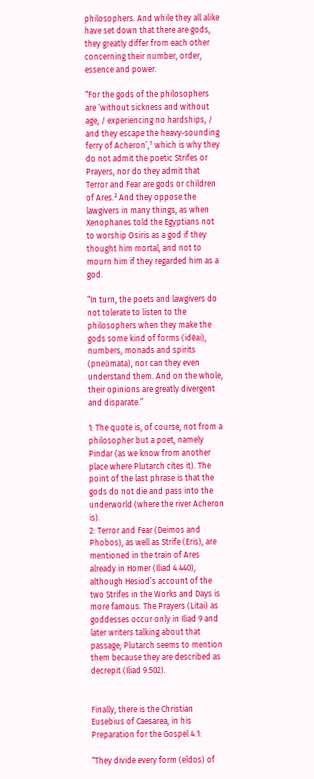philosophers. And while they all alike have set down that there are gods, they greatly differ from each other concerning their number, order, essence and power.

“For the gods of the philosophers are ‘without sickness and without age, / experiencing no hardships, / and they escape the heavy-sounding ferry of Acheron’,¹ which is why they do not admit the poetic Strifes or Prayers, nor do they admit that Terror and Fear are gods or children of Ares.² And they oppose the lawgivers in many things, as when Xenophanes told the Egyptians not to worship Osiris as a god if they thought him mortal, and not to mourn him if they regarded him as a god.

“In turn, the poets and lawgivers do not tolerate to listen to the philosophers when they make the gods some kind of forms (idéai), numbers, monads and spirits (pneúmata), nor can they even understand them. And on the whole, their opinions are greatly divergent and disparate.”

1: The quote is, of course, not from a philosopher but a poet, namely Pindar (as we know from another place where Plutarch cites it). The point of the last phrase is that the gods do not die and pass into the underworld (where the river Acheron is).
2: Terror and Fear (Deimos and Phobos), as well as Strife (Eris), are mentioned in the train of Ares already in Homer (Iliad 4.440), although Hesiod’s account of the two Strifes in the Works and Days is more famous. The Prayers (Litai) as goddesses occur only in Iliad 9 and later writers talking about that passage; Plutarch seems to mention them because they are described as decrepit (Iliad 9.502).


Finally, there is the Christian Eusebius of Caesarea, in his Preparation for the Gospel 4.1:

“They divide every form (eîdos) of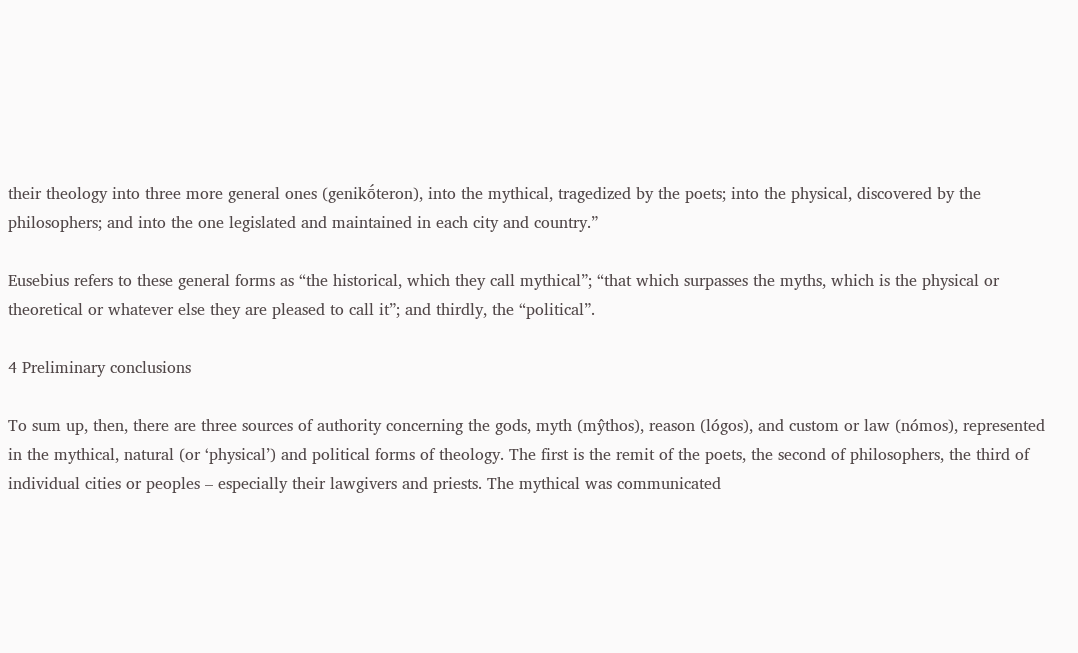their theology into three more general ones (genikṓteron), into the mythical, tragedized by the poets; into the physical, discovered by the philosophers; and into the one legislated and maintained in each city and country.”

Eusebius refers to these general forms as “the historical, which they call mythical”; “that which surpasses the myths, which is the physical or theoretical or whatever else they are pleased to call it”; and thirdly, the “political”.

4 Preliminary conclusions

To sum up, then, there are three sources of authority concerning the gods, myth (mŷthos), reason (lógos), and custom or law (nómos), represented in the mythical, natural (or ‘physical’) and political forms of theology. The first is the remit of the poets, the second of philosophers, the third of individual cities or peoples – especially their lawgivers and priests. The mythical was communicated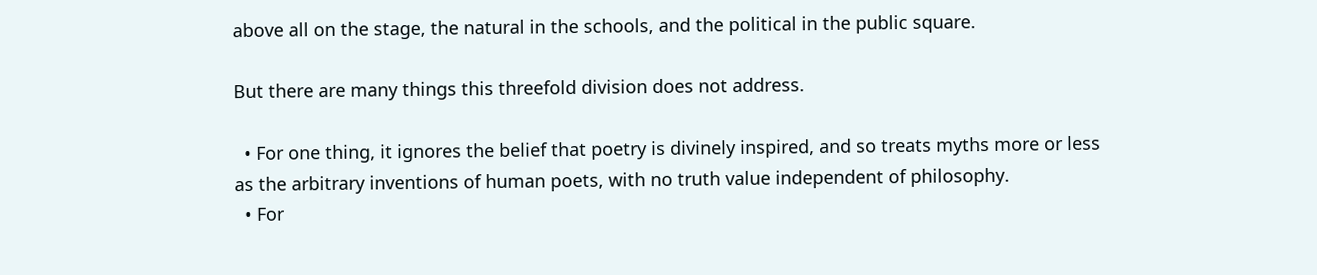above all on the stage, the natural in the schools, and the political in the public square.

But there are many things this threefold division does not address.

  • For one thing, it ignores the belief that poetry is divinely inspired, and so treats myths more or less as the arbitrary inventions of human poets, with no truth value independent of philosophy.
  • For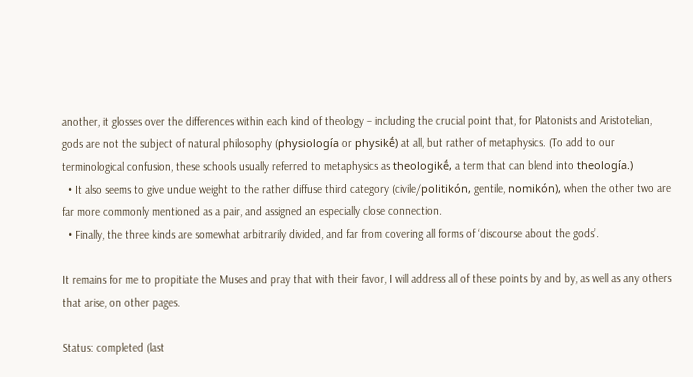another, it glosses over the differences within each kind of theology – including the crucial point that, for Platonists and Aristotelian, gods are not the subject of natural philosophy (physiología or physikḗ) at all, but rather of metaphysics. (To add to our terminological confusion, these schools usually referred to metaphysics as theologikḗ, a term that can blend into theología.)
  • It also seems to give undue weight to the rather diffuse third category (civile/politikón, gentile, nomikón), when the other two are far more commonly mentioned as a pair, and assigned an especially close connection.
  • Finally, the three kinds are somewhat arbitrarily divided, and far from covering all forms of ‘discourse about the gods’.

It remains for me to propitiate the Muses and pray that with their favor, I will address all of these points by and by, as well as any others that arise, on other pages.

Status: completed (last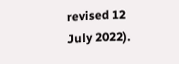revised 12 July 2022).